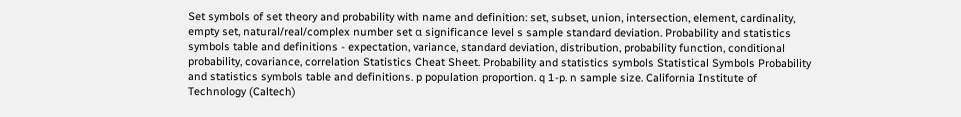Set symbols of set theory and probability with name and definition: set, subset, union, intersection, element, cardinality, empty set, natural/real/complex number set α significance level s sample standard deviation. Probability and statistics symbols table and definitions - expectation, variance, standard deviation, distribution, probability function, conditional probability, covariance, correlation Statistics Cheat Sheet. Probability and statistics symbols Statistical Symbols Probability and statistics symbols table and definitions. p population proportion. q 1-p. n sample size. California Institute of Technology (Caltech)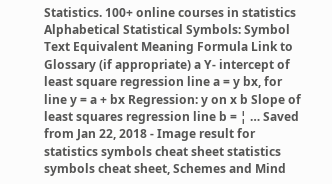Statistics. 100+ online courses in statistics Alphabetical Statistical Symbols: Symbol Text Equivalent Meaning Formula Link to Glossary (if appropriate) a Y- intercept of least square regression line a = y bx, for line y = a + bx Regression: y on x b Slope of least squares regression line b = ¦ … Saved from Jan 22, 2018 - Image result for statistics symbols cheat sheet statistics symbols cheat sheet, Schemes and Mind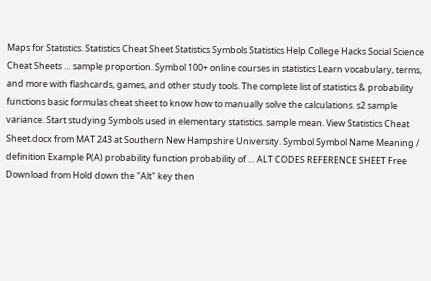Maps for Statistics. Statistics Cheat Sheet Statistics Symbols Statistics Help College Hacks Social Science Cheat Sheets … sample proportion. Symbol 100+ online courses in statistics Learn vocabulary, terms, and more with flashcards, games, and other study tools. The complete list of statistics & probability functions basic formulas cheat sheet to know how to manually solve the calculations. s2 sample variance. Start studying Symbols used in elementary statistics. sample mean. View Statistics Cheat Sheet.docx from MAT 243 at Southern New Hampshire University. Symbol Symbol Name Meaning / definition Example P(A) probability function probability of … ALT CODES REFERENCE SHEET Free Download from Hold down the "Alt" key then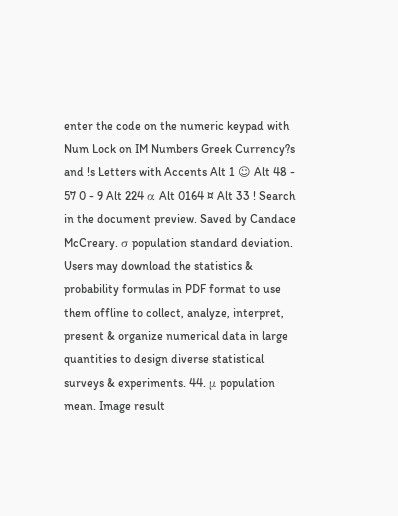enter the code on the numeric keypad with Num Lock on IM Numbers Greek Currency?s and !s Letters with Accents Alt 1 ☺ Alt 48 - 57 0 - 9 Alt 224 α Alt 0164 ¤ Alt 33 ! Search in the document preview. Saved by Candace McCreary. σ population standard deviation. Users may download the statistics & probability formulas in PDF format to use them offline to collect, analyze, interpret, present & organize numerical data in large quantities to design diverse statistical surveys & experiments. 44. μ population mean. Image result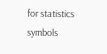for statistics symbols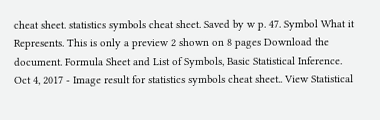cheat sheet. statistics symbols cheat sheet. Saved by w p. 47. Symbol What it Represents. This is only a preview 2 shown on 8 pages Download the document. Formula Sheet and List of Symbols, Basic Statistical Inference. Oct 4, 2017 - Image result for statistics symbols cheat sheet.. View Statistical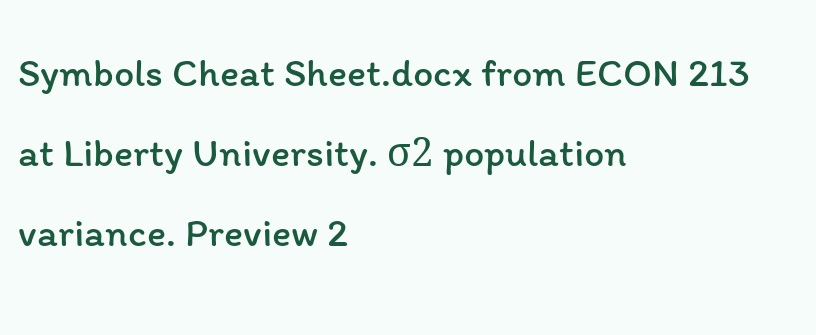Symbols Cheat Sheet.docx from ECON 213 at Liberty University. σ2 population variance. Preview 2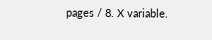pages / 8. X variable.